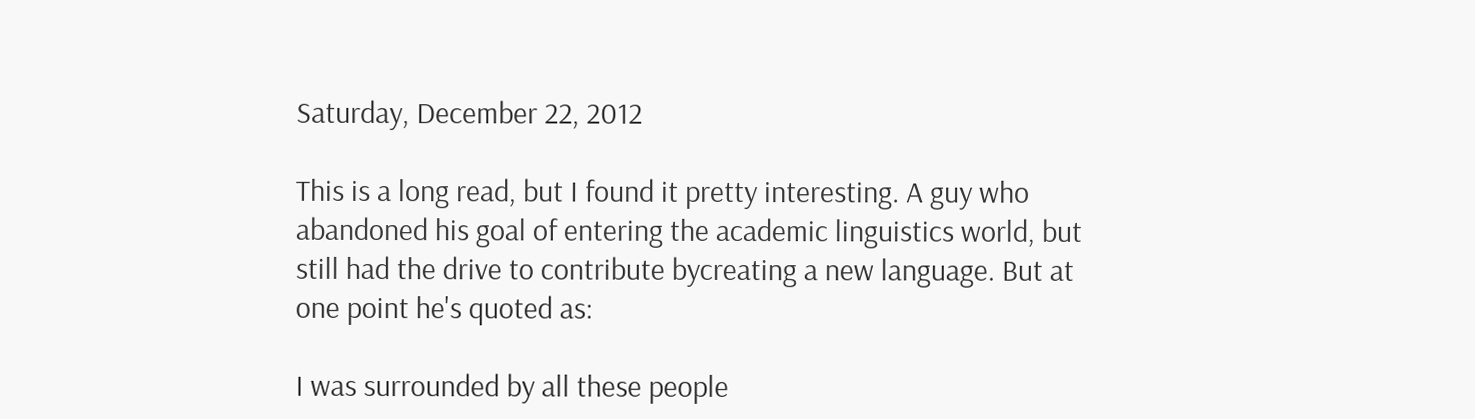Saturday, December 22, 2012

This is a long read, but I found it pretty interesting. A guy who abandoned his goal of entering the academic linguistics world, but still had the drive to contribute bycreating a new language. But at one point he's quoted as:

I was surrounded by all these people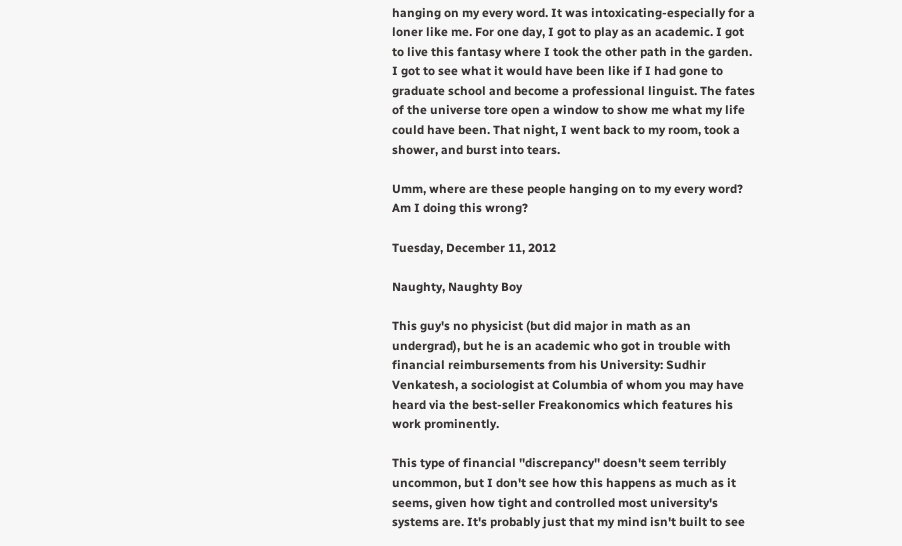hanging on my every word. It was intoxicating-especially for a loner like me. For one day, I got to play as an academic. I got to live this fantasy where I took the other path in the garden. I got to see what it would have been like if I had gone to graduate school and become a professional linguist. The fates of the universe tore open a window to show me what my life could have been. That night, I went back to my room, took a shower, and burst into tears.

Umm, where are these people hanging on to my every word? Am I doing this wrong?

Tuesday, December 11, 2012

Naughty, Naughty Boy

This guy's no physicist (but did major in math as an undergrad), but he is an academic who got in trouble with financial reimbursements from his University: Sudhir Venkatesh, a sociologist at Columbia of whom you may have heard via the best-seller Freakonomics which features his work prominently.

This type of financial ''discrepancy'' doesn't seem terribly uncommon, but I don't see how this happens as much as it seems, given how tight and controlled most university's systems are. It's probably just that my mind isn't built to see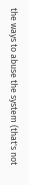the ways to abuse the system (that's not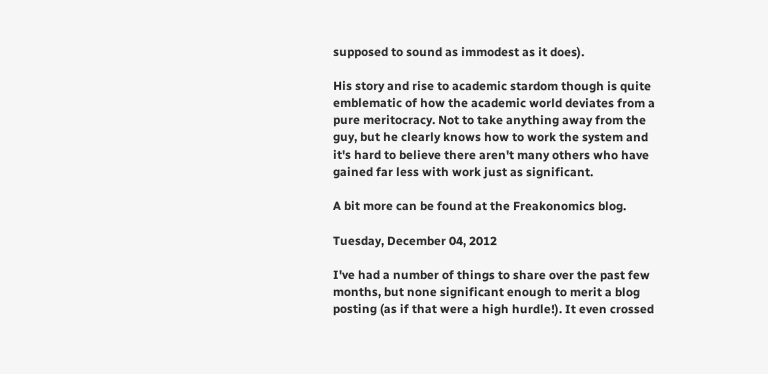supposed to sound as immodest as it does).

His story and rise to academic stardom though is quite emblematic of how the academic world deviates from a pure meritocracy. Not to take anything away from the guy, but he clearly knows how to work the system and it's hard to believe there aren't many others who have gained far less with work just as significant.

A bit more can be found at the Freakonomics blog.

Tuesday, December 04, 2012

I've had a number of things to share over the past few months, but none significant enough to merit a blog posting (as if that were a high hurdle!). It even crossed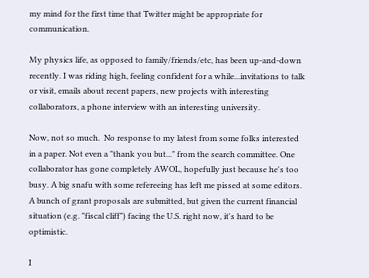my mind for the first time that Twitter might be appropriate for communication.

My physics life, as opposed to family/friends/etc, has been up-and-down recently. I was riding high, feeling confident for a while...invitations to talk or visit, emails about recent papers, new projects with interesting collaborators, a phone interview with an interesting university.

Now, not so much.  No response to my latest from some folks interested in a paper. Not even a "thank you but..." from the search committee. One collaborator has gone completely AWOL, hopefully just because he's too busy. A big snafu with some refereeing has left me pissed at some editors. A bunch of grant proposals are submitted, but given the current financial situation (e.g. "fiscal cliff") facing the U.S. right now, it's hard to be optimistic.

I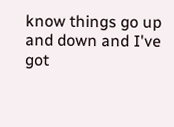know things go up and down and I've got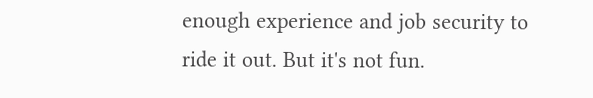enough experience and job security to ride it out. But it's not fun.